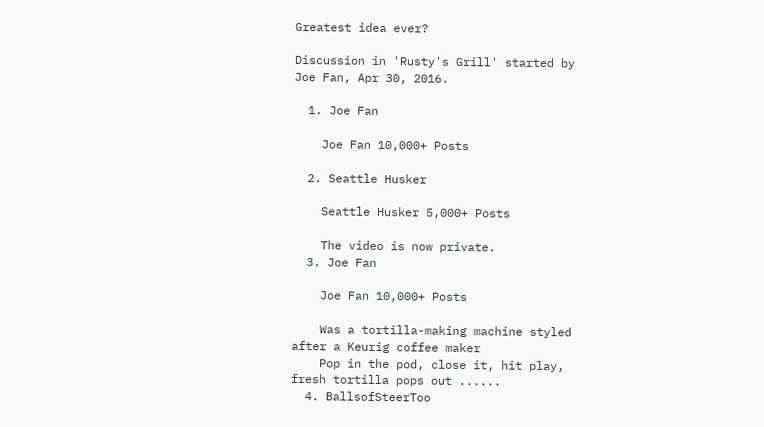Greatest idea ever?

Discussion in 'Rusty's Grill' started by Joe Fan, Apr 30, 2016.

  1. Joe Fan

    Joe Fan 10,000+ Posts

  2. Seattle Husker

    Seattle Husker 5,000+ Posts

    The video is now private.
  3. Joe Fan

    Joe Fan 10,000+ Posts

    Was a tortilla-making machine styled after a Keurig coffee maker
    Pop in the pod, close it, hit play, fresh tortilla pops out ......
  4. BallsofSteerToo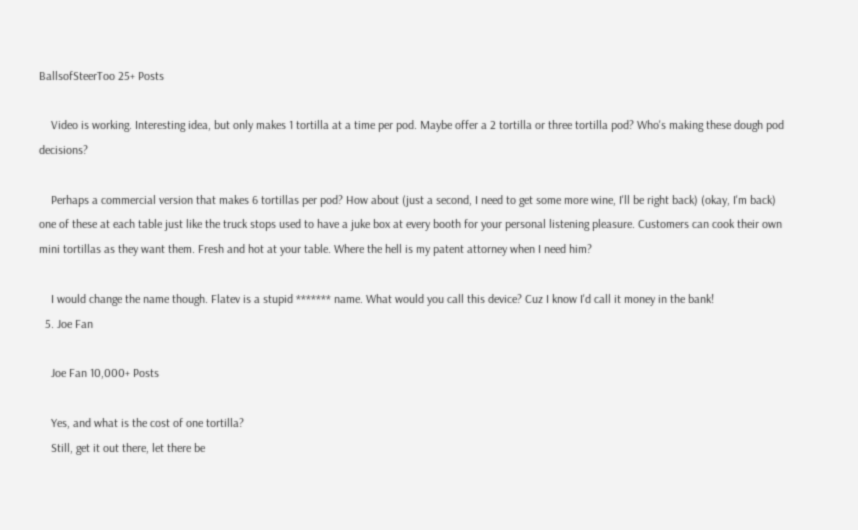BallsofSteerToo 25+ Posts

    Video is working. Interesting idea, but only makes 1 tortilla at a time per pod. Maybe offer a 2 tortilla or three tortilla pod? Who's making these dough pod decisions?

    Perhaps a commercial version that makes 6 tortillas per pod? How about (just a second, I need to get some more wine, I'll be right back) (okay, I'm back) one of these at each table just like the truck stops used to have a juke box at every booth for your personal listening pleasure. Customers can cook their own mini tortillas as they want them. Fresh and hot at your table. Where the hell is my patent attorney when I need him?

    I would change the name though. Flatev is a stupid ******* name. What would you call this device? Cuz I know I'd call it money in the bank!
  5. Joe Fan

    Joe Fan 10,000+ Posts

    Yes, and what is the cost of one tortilla?
    Still, get it out there, let there be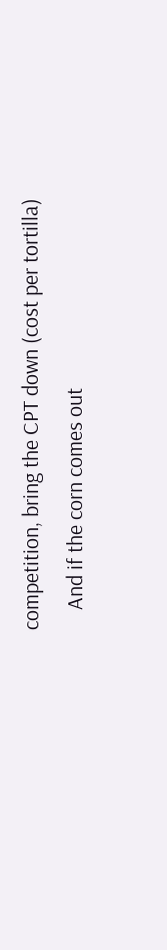competition, bring the CPT down (cost per tortilla)
    And if the corn comes out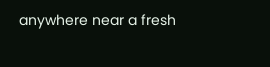anywhere near a fresh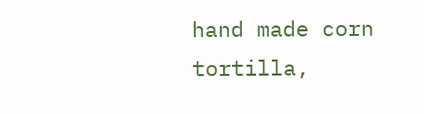hand made corn tortilla,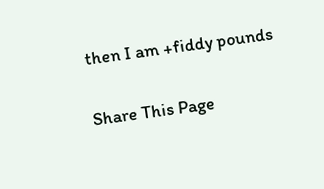then I am +fiddy pounds

Share This Page